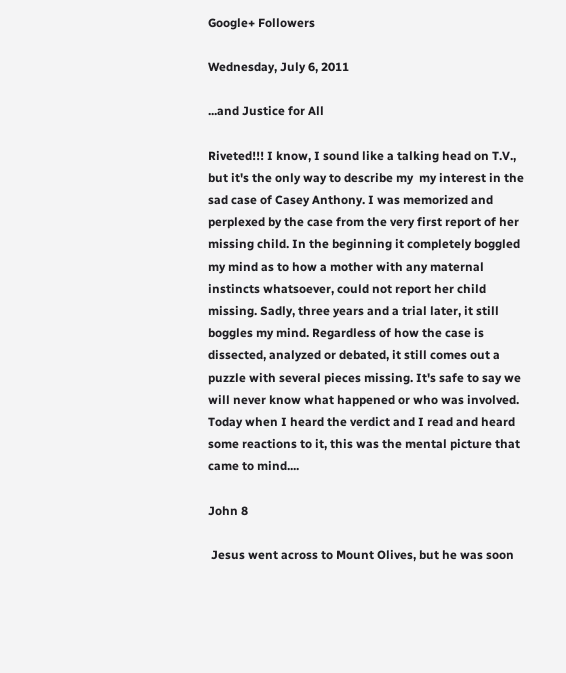Google+ Followers

Wednesday, July 6, 2011

...and Justice for All

Riveted!!! I know, I sound like a talking head on T.V., but it's the only way to describe my  my interest in the sad case of Casey Anthony. I was memorized and perplexed by the case from the very first report of her missing child. In the beginning it completely boggled my mind as to how a mother with any maternal instincts whatsoever, could not report her child missing. Sadly, three years and a trial later, it still boggles my mind. Regardless of how the case is dissected, analyzed or debated, it still comes out a puzzle with several pieces missing. It's safe to say we will never know what happened or who was involved. Today when I heard the verdict and I read and heard some reactions to it, this was the mental picture that came to mind....

John 8

 Jesus went across to Mount Olives, but he was soon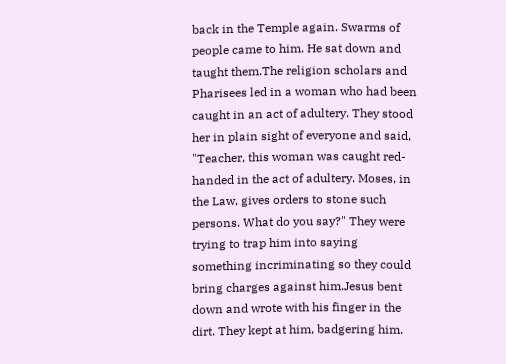back in the Temple again. Swarms of people came to him. He sat down and taught them.The religion scholars and Pharisees led in a woman who had been caught in an act of adultery. They stood her in plain sight of everyone and said, "Teacher, this woman was caught red-handed in the act of adultery. Moses, in the Law, gives orders to stone such persons. What do you say?" They were trying to trap him into saying something incriminating so they could bring charges against him.Jesus bent down and wrote with his finger in the dirt. They kept at him, badgering him.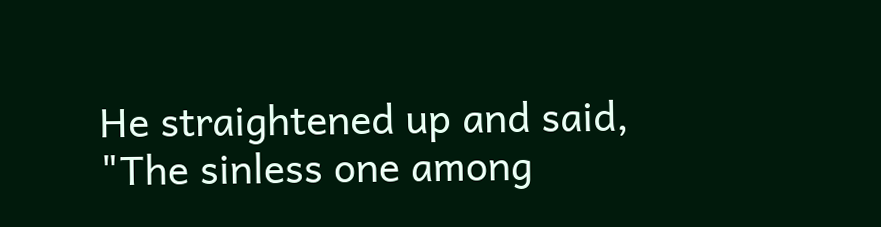He straightened up and said, "The sinless one among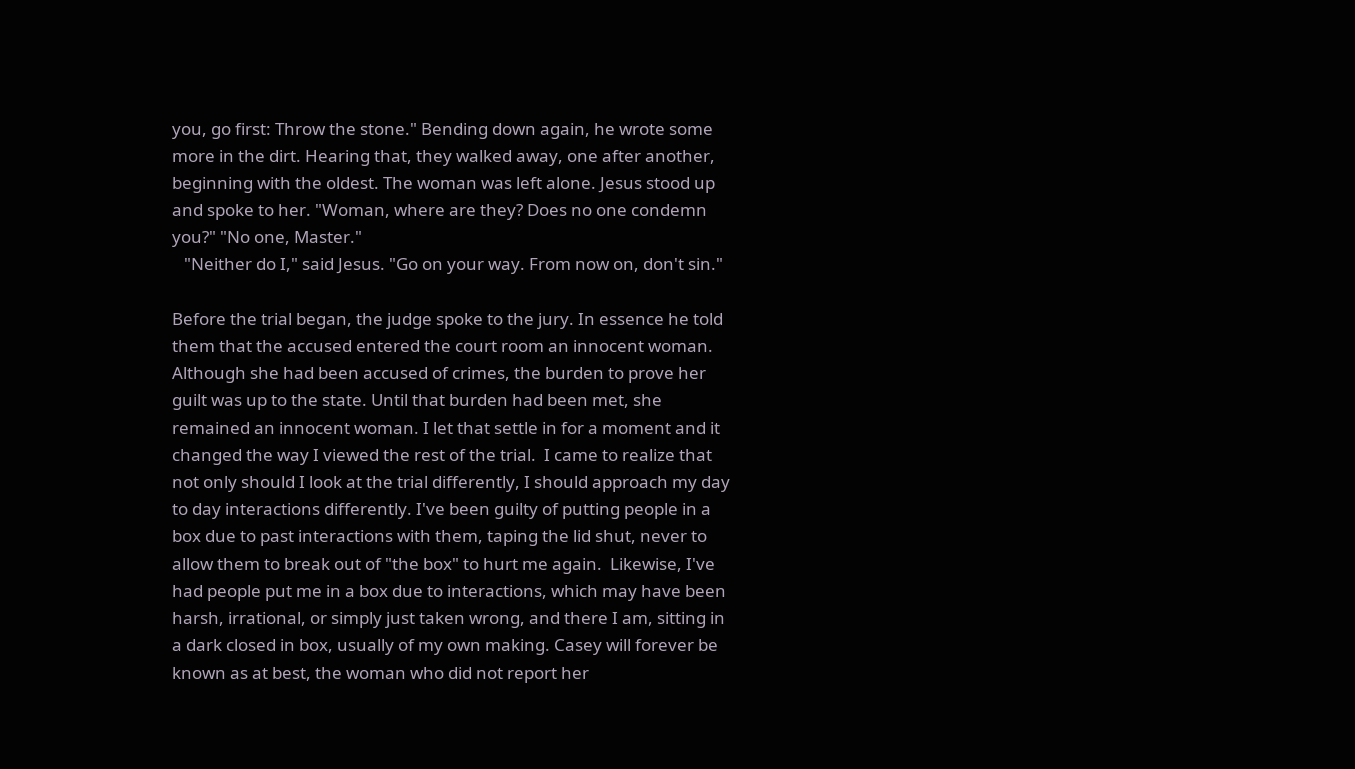you, go first: Throw the stone." Bending down again, he wrote some more in the dirt. Hearing that, they walked away, one after another, beginning with the oldest. The woman was left alone. Jesus stood up and spoke to her. "Woman, where are they? Does no one condemn you?" "No one, Master."
   "Neither do I," said Jesus. "Go on your way. From now on, don't sin."

Before the trial began, the judge spoke to the jury. In essence he told them that the accused entered the court room an innocent woman. Although she had been accused of crimes, the burden to prove her guilt was up to the state. Until that burden had been met, she remained an innocent woman. I let that settle in for a moment and it changed the way I viewed the rest of the trial.  I came to realize that not only should I look at the trial differently, I should approach my day to day interactions differently. I've been guilty of putting people in a box due to past interactions with them, taping the lid shut, never to allow them to break out of "the box" to hurt me again.  Likewise, I've had people put me in a box due to interactions, which may have been harsh, irrational, or simply just taken wrong, and there I am, sitting in a dark closed in box, usually of my own making. Casey will forever be known as at best, the woman who did not report her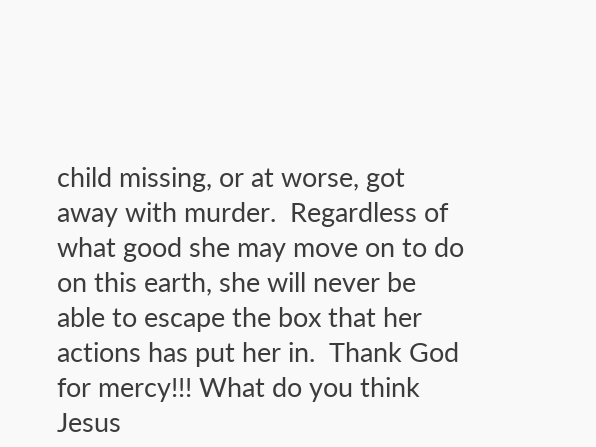child missing, or at worse, got away with murder.  Regardless of what good she may move on to do on this earth, she will never be able to escape the box that her actions has put her in.  Thank God for mercy!!! What do you think Jesus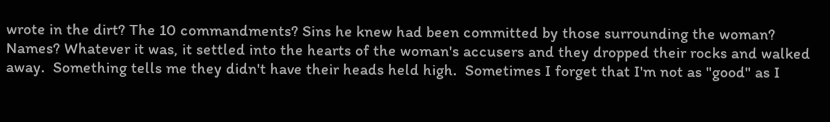wrote in the dirt? The 10 commandments? Sins he knew had been committed by those surrounding the woman? Names? Whatever it was, it settled into the hearts of the woman's accusers and they dropped their rocks and walked away.  Something tells me they didn't have their heads held high.  Sometimes I forget that I'm not as "good" as I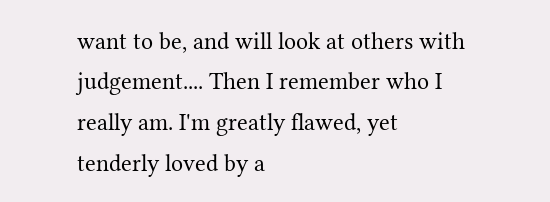want to be, and will look at others with judgement.... Then I remember who I really am. I'm greatly flawed, yet tenderly loved by a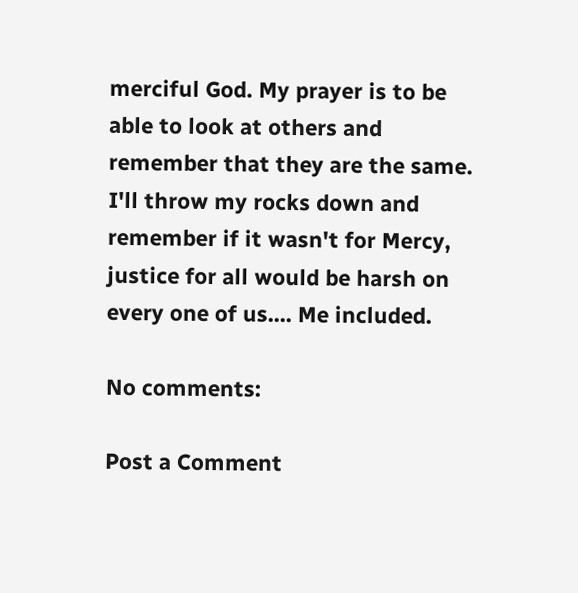merciful God. My prayer is to be able to look at others and remember that they are the same. I'll throw my rocks down and remember if it wasn't for Mercy, justice for all would be harsh on every one of us.... Me included.

No comments:

Post a Comment